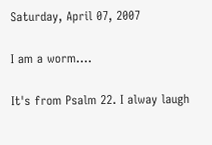Saturday, April 07, 2007

I am a worm....

It's from Psalm 22. I alway laugh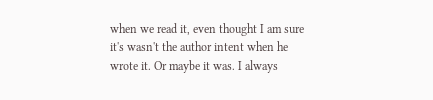when we read it, even thought I am sure it's wasn't the author intent when he wrote it. Or maybe it was. I always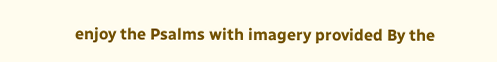enjoy the Psalms with imagery provided By the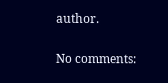author.

No comments: